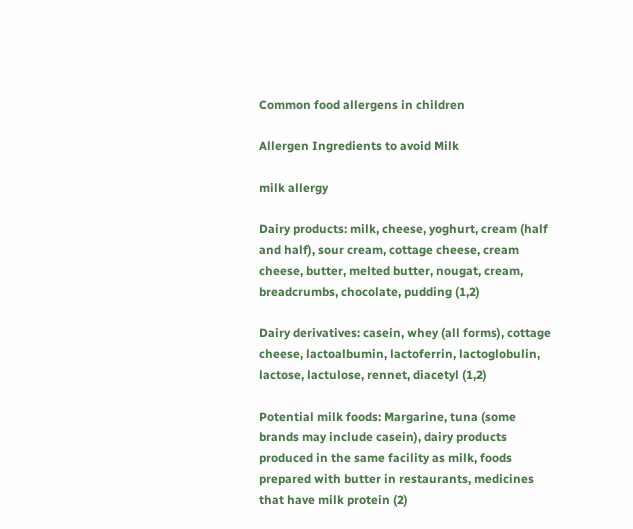Common food allergens in children

Allergen Ingredients to avoid Milk

milk allergy

Dairy products: milk, cheese, yoghurt, cream (half and half), sour cream, cottage cheese, cream cheese, butter, melted butter, nougat, cream, breadcrumbs, chocolate, pudding (1,2)

Dairy derivatives: casein, whey (all forms), cottage cheese, lactoalbumin, lactoferrin, lactoglobulin, lactose, lactulose, rennet, diacetyl (1,2)

Potential milk foods: Margarine, tuna (some brands may include casein), dairy products produced in the same facility as milk, foods prepared with butter in restaurants, medicines that have milk protein (2)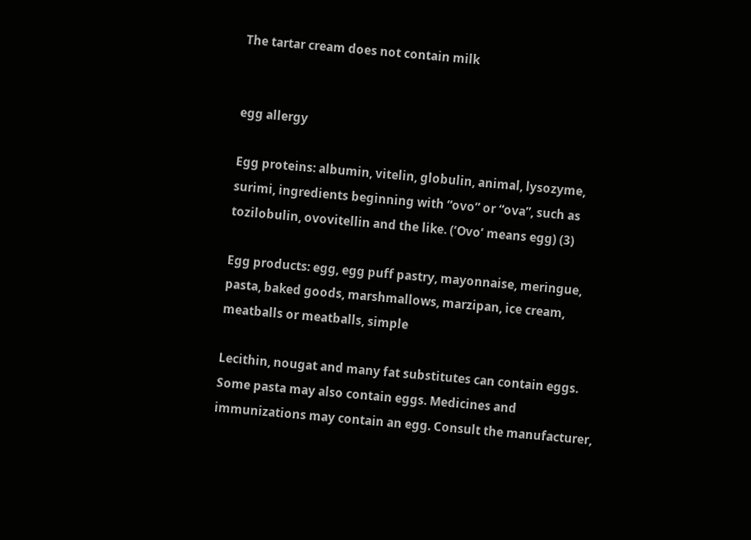The tartar cream does not contain milk


egg allergy

Egg proteins: albumin, vitelin, globulin, animal, lysozyme, surimi, ingredients beginning with “ovo” or “ova”, such as tozilobulin, ovovitellin and the like. (‘Ovo’ means egg) (3)

Egg products: egg, egg puff pastry, mayonnaise, meringue, pasta, baked goods, marshmallows, marzipan, ice cream, meatballs or meatballs, simple

Lecithin, nougat and many fat substitutes can contain eggs. Some pasta may also contain eggs. Medicines and immunizations may contain an egg. Consult the manufacturer,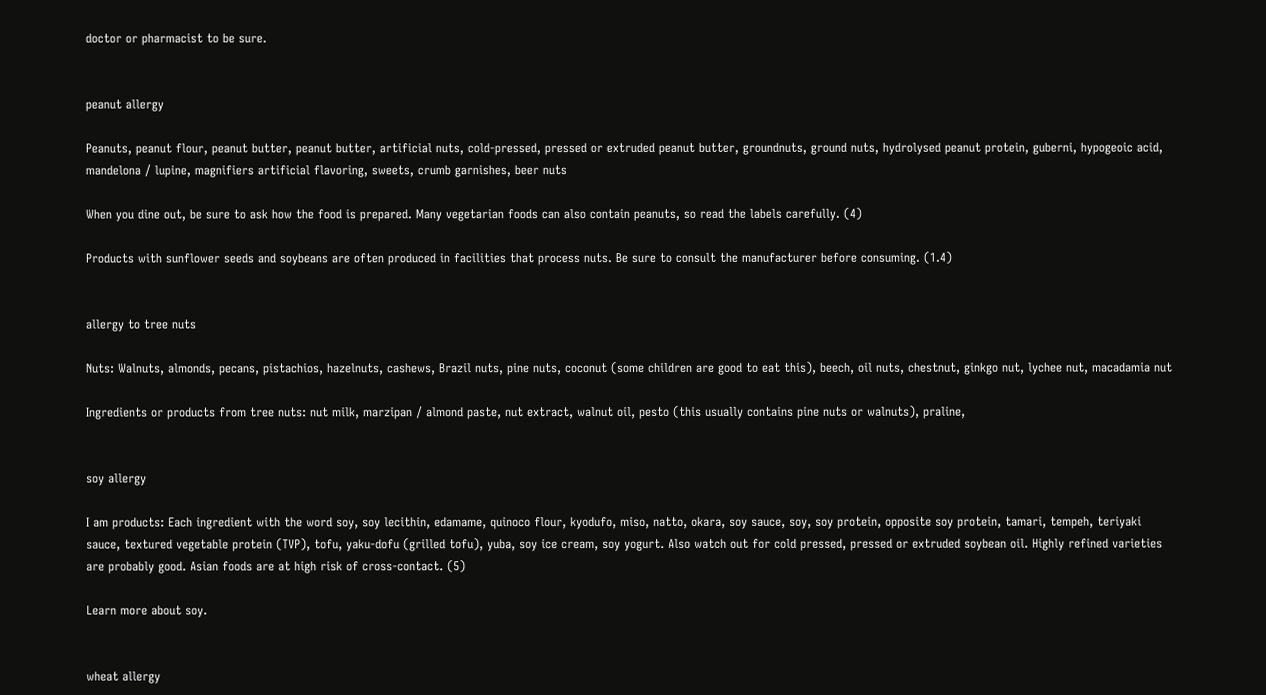doctor or pharmacist to be sure.


peanut allergy

Peanuts, peanut flour, peanut butter, peanut butter, artificial nuts, cold-pressed, pressed or extruded peanut butter, groundnuts, ground nuts, hydrolysed peanut protein, guberni, hypogeoic acid, mandelona / lupine, magnifiers artificial flavoring, sweets, crumb garnishes, beer nuts

When you dine out, be sure to ask how the food is prepared. Many vegetarian foods can also contain peanuts, so read the labels carefully. (4)

Products with sunflower seeds and soybeans are often produced in facilities that process nuts. Be sure to consult the manufacturer before consuming. (1.4)


allergy to tree nuts

Nuts: Walnuts, almonds, pecans, pistachios, hazelnuts, cashews, Brazil nuts, pine nuts, coconut (some children are good to eat this), beech, oil nuts, chestnut, ginkgo nut, lychee nut, macadamia nut

Ingredients or products from tree nuts: nut milk, marzipan / almond paste, nut extract, walnut oil, pesto (this usually contains pine nuts or walnuts), praline,


soy allergy

I am products: Each ingredient with the word soy, soy lecithin, edamame, quinoco flour, kyodufo, miso, natto, okara, soy sauce, soy, soy protein, opposite soy protein, tamari, tempeh, teriyaki sauce, textured vegetable protein (TVP), tofu, yaku-dofu (grilled tofu), yuba, soy ice cream, soy yogurt. Also watch out for cold pressed, pressed or extruded soybean oil. Highly refined varieties are probably good. Asian foods are at high risk of cross-contact. (5)

Learn more about soy.


wheat allergy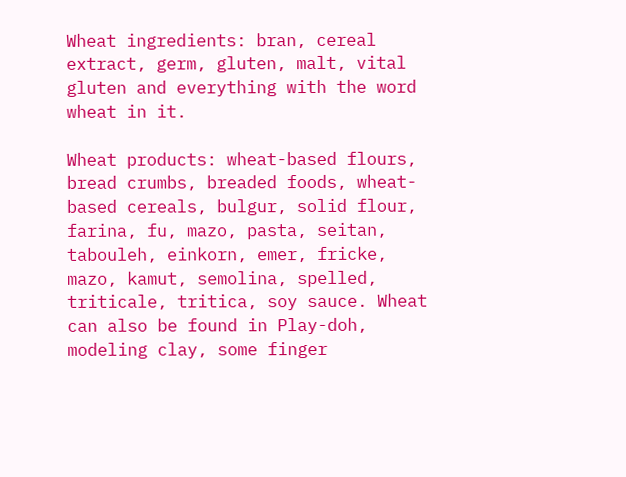Wheat ingredients: bran, cereal extract, germ, gluten, malt, vital gluten and everything with the word wheat in it.

Wheat products: wheat-based flours, bread crumbs, breaded foods, wheat-based cereals, bulgur, solid flour, farina, fu, mazo, pasta, seitan, tabouleh, einkorn, emer, fricke, mazo, kamut, semolina, spelled, triticale, tritica, soy sauce. Wheat can also be found in Play-doh, modeling clay, some finger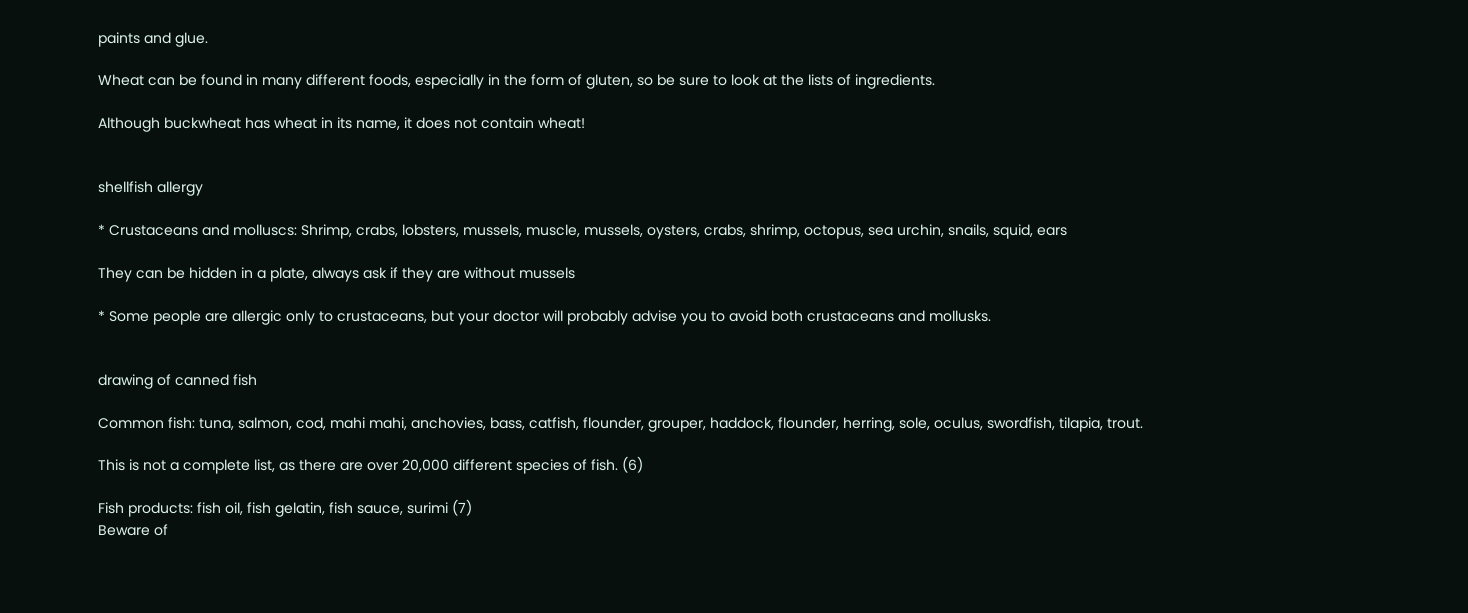paints and glue.

Wheat can be found in many different foods, especially in the form of gluten, so be sure to look at the lists of ingredients.

Although buckwheat has wheat in its name, it does not contain wheat!


shellfish allergy

* Crustaceans and molluscs: Shrimp, crabs, lobsters, mussels, muscle, mussels, oysters, crabs, shrimp, octopus, sea urchin, snails, squid, ears

They can be hidden in a plate, always ask if they are without mussels

* Some people are allergic only to crustaceans, but your doctor will probably advise you to avoid both crustaceans and mollusks.


drawing of canned fish

Common fish: tuna, salmon, cod, mahi mahi, anchovies, bass, catfish, flounder, grouper, haddock, flounder, herring, sole, oculus, swordfish, tilapia, trout.

This is not a complete list, as there are over 20,000 different species of fish. (6)

Fish products: fish oil, fish gelatin, fish sauce, surimi (7)
Beware of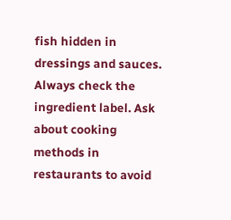fish hidden in dressings and sauces. Always check the ingredient label. Ask about cooking methods in restaurants to avoid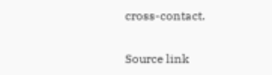cross-contact.

Source link